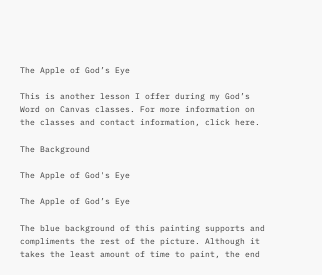The Apple of God’s Eye

This is another lesson I offer during my God’s Word on Canvas classes. For more information on the classes and contact information, click here.

The Background

The Apple of God's Eye

The Apple of God’s Eye

The blue background of this painting supports and compliments the rest of the picture. Although it takes the least amount of time to paint, the end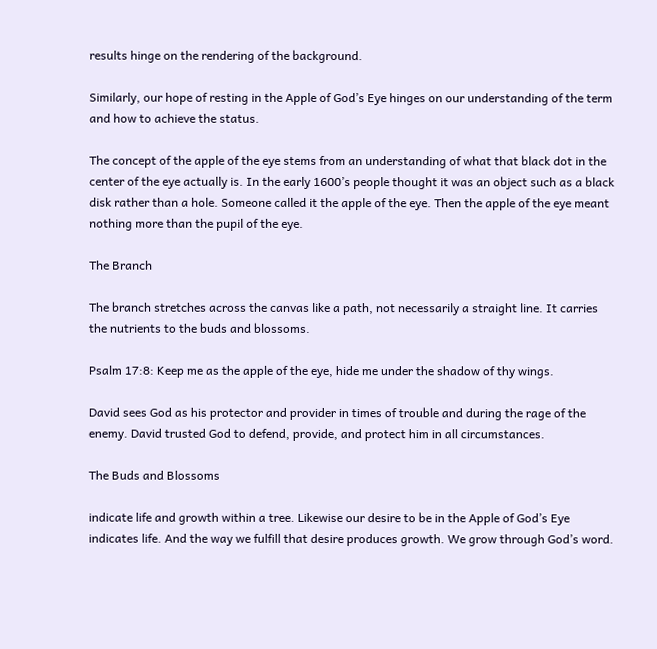results hinge on the rendering of the background.

Similarly, our hope of resting in the Apple of God’s Eye hinges on our understanding of the term and how to achieve the status.

The concept of the apple of the eye stems from an understanding of what that black dot in the center of the eye actually is. In the early 1600’s people thought it was an object such as a black disk rather than a hole. Someone called it the apple of the eye. Then the apple of the eye meant nothing more than the pupil of the eye.

The Branch

The branch stretches across the canvas like a path, not necessarily a straight line. It carries the nutrients to the buds and blossoms.

Psalm 17:8: Keep me as the apple of the eye, hide me under the shadow of thy wings.

David sees God as his protector and provider in times of trouble and during the rage of the enemy. David trusted God to defend, provide, and protect him in all circumstances.

The Buds and Blossoms

indicate life and growth within a tree. Likewise our desire to be in the Apple of God’s Eye indicates life. And the way we fulfill that desire produces growth. We grow through God’s word.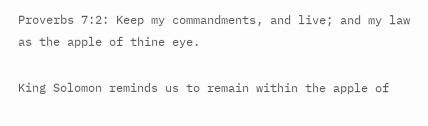Proverbs 7:2: Keep my commandments, and live; and my law as the apple of thine eye.

King Solomon reminds us to remain within the apple of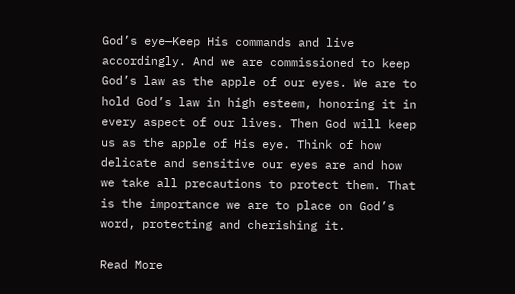God’s eye—Keep His commands and live accordingly. And we are commissioned to keep God’s law as the apple of our eyes. We are to hold God’s law in high esteem, honoring it in every aspect of our lives. Then God will keep us as the apple of His eye. Think of how delicate and sensitive our eyes are and how we take all precautions to protect them. That is the importance we are to place on God’s word, protecting and cherishing it.

Read More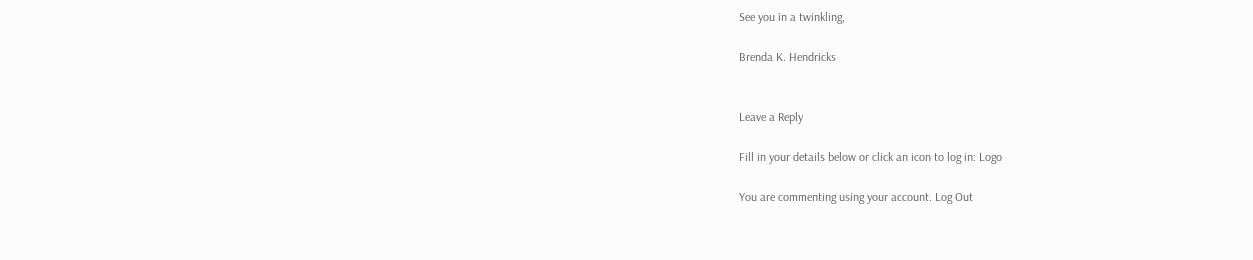See you in a twinkling,

Brenda K. Hendricks


Leave a Reply

Fill in your details below or click an icon to log in: Logo

You are commenting using your account. Log Out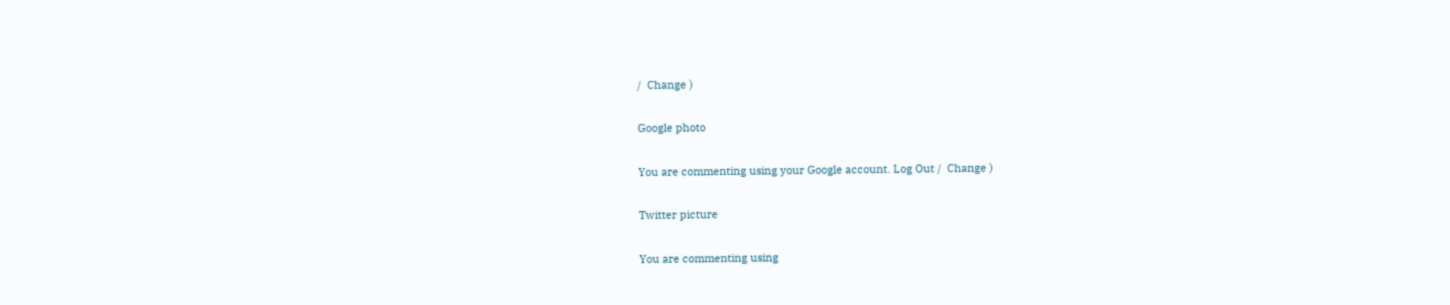/  Change )

Google photo

You are commenting using your Google account. Log Out /  Change )

Twitter picture

You are commenting using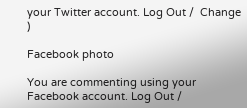your Twitter account. Log Out /  Change )

Facebook photo

You are commenting using your Facebook account. Log Out /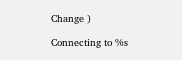Change )

Connecting to %s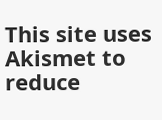This site uses Akismet to reduce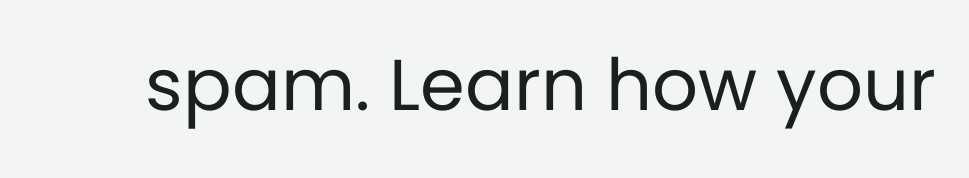spam. Learn how your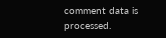comment data is processed.